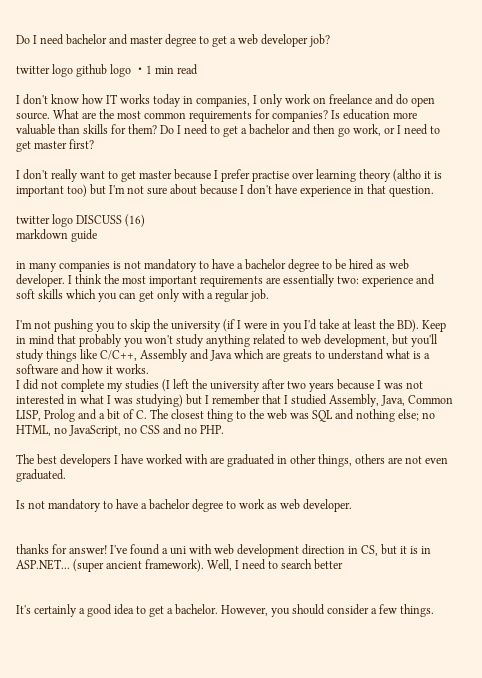Do I need bachelor and master degree to get a web developer job?

twitter logo github logo ・1 min read

I don't know how IT works today in companies, I only work on freelance and do open source. What are the most common requirements for companies? Is education more valuable than skills for them? Do I need to get a bachelor and then go work, or I need to get master first?

I don't really want to get master because I prefer practise over learning theory (altho it is important too) but I'm not sure about because I don't have experience in that question.

twitter logo DISCUSS (16)
markdown guide

in many companies is not mandatory to have a bachelor degree to be hired as web developer. I think the most important requirements are essentially two: experience and soft skills which you can get only with a regular job.

I'm not pushing you to skip the university (if I were in you I'd take at least the BD). Keep in mind that probably you won't study anything related to web development, but you'll study things like C/C++, Assembly and Java which are greats to understand what is a software and how it works.
I did not complete my studies (I left the university after two years because I was not interested in what I was studying) but I remember that I studied Assembly, Java, Common LISP, Prolog and a bit of C. The closest thing to the web was SQL and nothing else; no HTML, no JavaScript, no CSS and no PHP.

The best developers I have worked with are graduated in other things, others are not even graduated.

Is not mandatory to have a bachelor degree to work as web developer.


thanks for answer! I've found a uni with web development direction in CS, but it is in ASP.NET... (super ancient framework). Well, I need to search better


It's certainly a good idea to get a bachelor. However, you should consider a few things.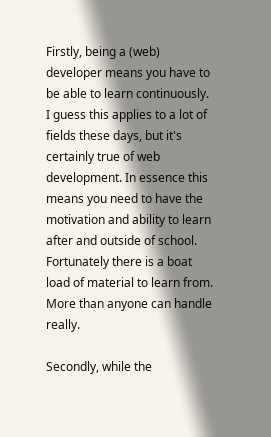Firstly, being a (web) developer means you have to be able to learn continuously. I guess this applies to a lot of fields these days, but it's certainly true of web development. In essence this means you need to have the motivation and ability to learn after and outside of school. Fortunately there is a boat load of material to learn from. More than anyone can handle really.

Secondly, while the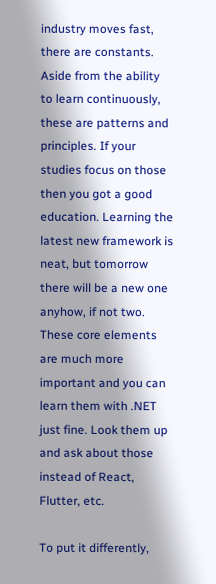industry moves fast, there are constants. Aside from the ability to learn continuously, these are patterns and principles. If your studies focus on those then you got a good education. Learning the latest new framework is neat, but tomorrow there will be a new one anyhow, if not two. These core elements are much more important and you can learn them with .NET just fine. Look them up and ask about those instead of React, Flutter, etc.

To put it differently,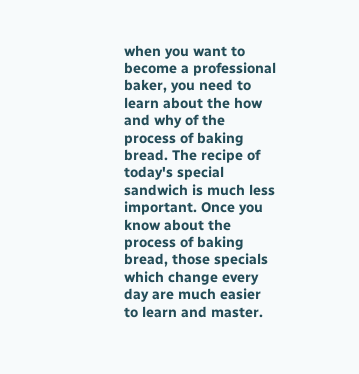when you want to become a professional baker, you need to learn about the how and why of the process of baking bread. The recipe of today's special sandwich is much less important. Once you know about the process of baking bread, those specials which change every day are much easier to learn and master.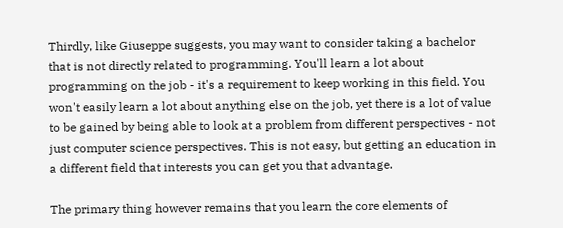Thirdly, like Giuseppe suggests, you may want to consider taking a bachelor that is not directly related to programming. You'll learn a lot about programming on the job - it's a requirement to keep working in this field. You won't easily learn a lot about anything else on the job, yet there is a lot of value to be gained by being able to look at a problem from different perspectives - not just computer science perspectives. This is not easy, but getting an education in a different field that interests you can get you that advantage.

The primary thing however remains that you learn the core elements of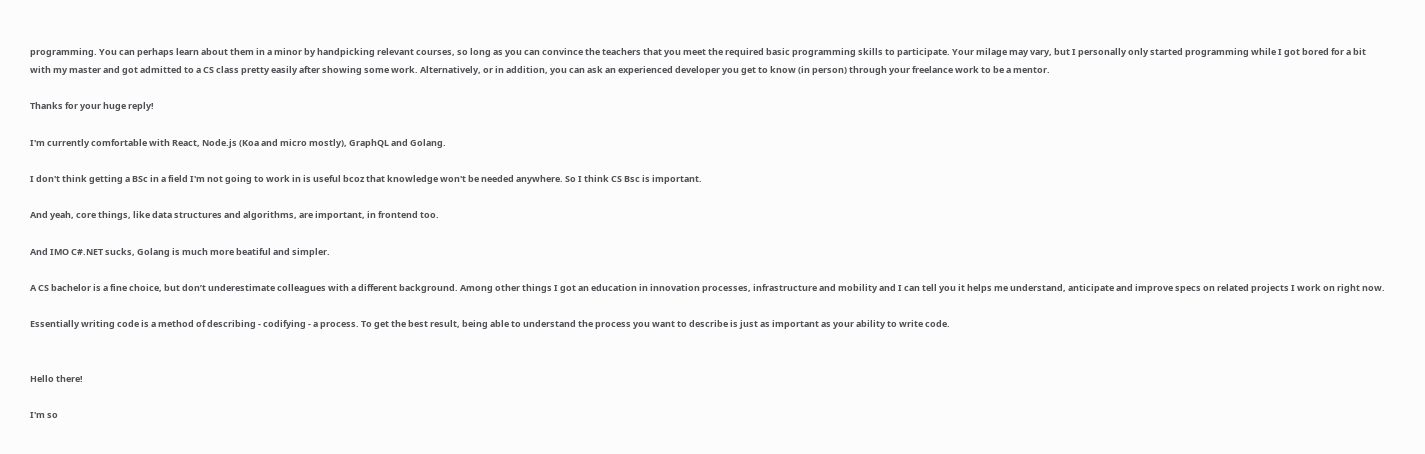programming. You can perhaps learn about them in a minor by handpicking relevant courses, so long as you can convince the teachers that you meet the required basic programming skills to participate. Your milage may vary, but I personally only started programming while I got bored for a bit with my master and got admitted to a CS class pretty easily after showing some work. Alternatively, or in addition, you can ask an experienced developer you get to know (in person) through your freelance work to be a mentor.

Thanks for your huge reply!

I'm currently comfortable with React, Node.js (Koa and micro mostly), GraphQL and Golang.

I don't think getting a BSc in a field I'm not going to work in is useful bcoz that knowledge won't be needed anywhere. So I think CS Bsc is important.

And yeah, core things, like data structures and algorithms, are important, in frontend too.

And IMO C#.NET sucks, Golang is much more beatiful and simpler.

A CS bachelor is a fine choice, but don’t underestimate colleagues with a different background. Among other things I got an education in innovation processes, infrastructure and mobility and I can tell you it helps me understand, anticipate and improve specs on related projects I work on right now.

Essentially writing code is a method of describing - codifying - a process. To get the best result, being able to understand the process you want to describe is just as important as your ability to write code.


Hello there!

I'm so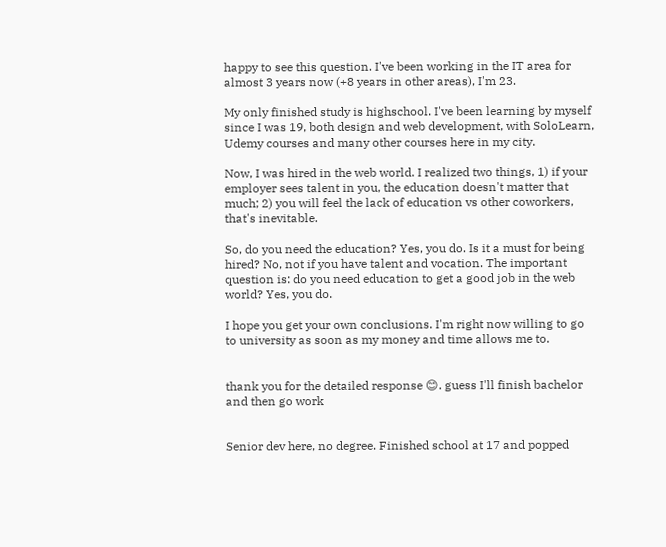happy to see this question. I've been working in the IT area for almost 3 years now (+8 years in other areas), I'm 23.

My only finished study is highschool. I've been learning by myself since I was 19, both design and web development, with SoloLearn, Udemy courses and many other courses here in my city.

Now, I was hired in the web world. I realized two things, 1) if your employer sees talent in you, the education doesn't matter that much; 2) you will feel the lack of education vs other coworkers, that's inevitable.

So, do you need the education? Yes, you do. Is it a must for being hired? No, not if you have talent and vocation. The important question is: do you need education to get a good job in the web world? Yes, you do.

I hope you get your own conclusions. I'm right now willing to go to university as soon as my money and time allows me to.


thank you for the detailed response 😊. guess I'll finish bachelor and then go work


Senior dev here, no degree. Finished school at 17 and popped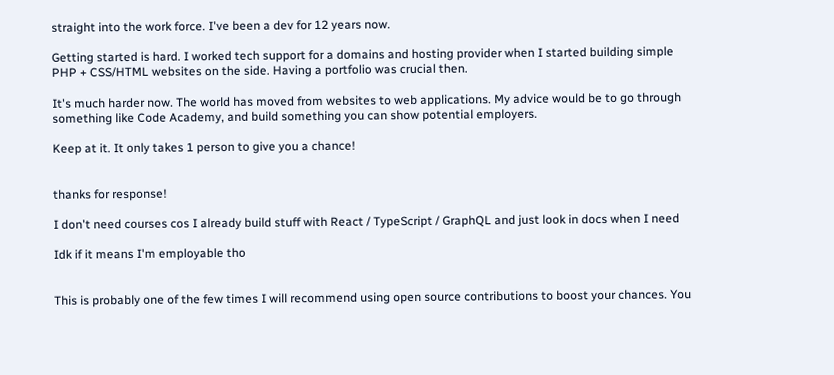straight into the work force. I've been a dev for 12 years now.

Getting started is hard. I worked tech support for a domains and hosting provider when I started building simple PHP + CSS/HTML websites on the side. Having a portfolio was crucial then.

It's much harder now. The world has moved from websites to web applications. My advice would be to go through something like Code Academy, and build something you can show potential employers.

Keep at it. It only takes 1 person to give you a chance!


thanks for response!

I don't need courses cos I already build stuff with React / TypeScript / GraphQL and just look in docs when I need

Idk if it means I'm employable tho


This is probably one of the few times I will recommend using open source contributions to boost your chances. You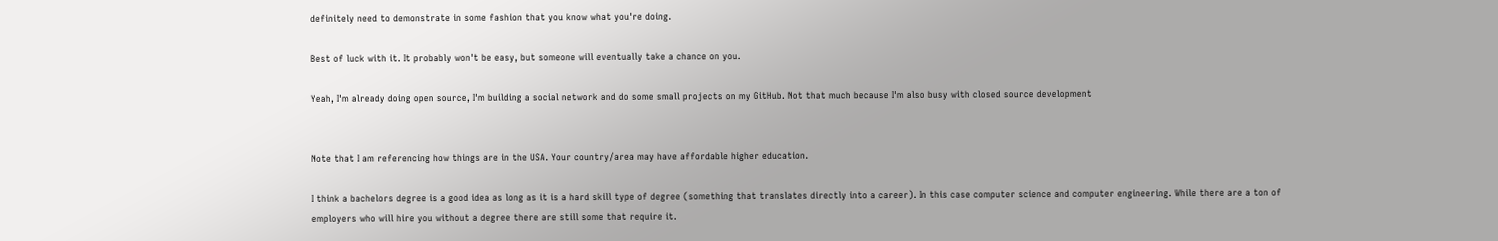definitely need to demonstrate in some fashion that you know what you're doing.

Best of luck with it. It probably won't be easy, but someone will eventually take a chance on you.

Yeah, I'm already doing open source, I'm building a social network and do some small projects on my GitHub. Not that much because I'm also busy with closed source development


Note that I am referencing how things are in the USA. Your country/area may have affordable higher education.

I think a bachelors degree is a good idea as long as it is a hard skill type of degree (something that translates directly into a career). In this case computer science and computer engineering. While there are a ton of employers who will hire you without a degree there are still some that require it.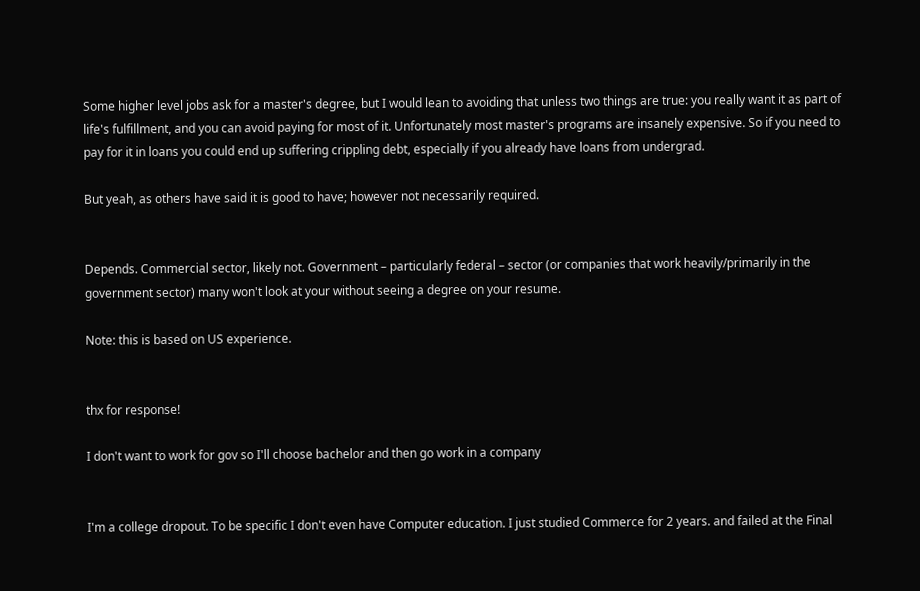Some higher level jobs ask for a master's degree, but I would lean to avoiding that unless two things are true: you really want it as part of life's fulfillment, and you can avoid paying for most of it. Unfortunately most master's programs are insanely expensive. So if you need to pay for it in loans you could end up suffering crippling debt, especially if you already have loans from undergrad.

But yeah, as others have said it is good to have; however not necessarily required.


Depends. Commercial sector, likely not. Government – particularly federal – sector (or companies that work heavily/primarily in the government sector) many won't look at your without seeing a degree on your resume.

Note: this is based on US experience.


thx for response!

I don't want to work for gov so I'll choose bachelor and then go work in a company


I'm a college dropout. To be specific I don't even have Computer education. I just studied Commerce for 2 years. and failed at the Final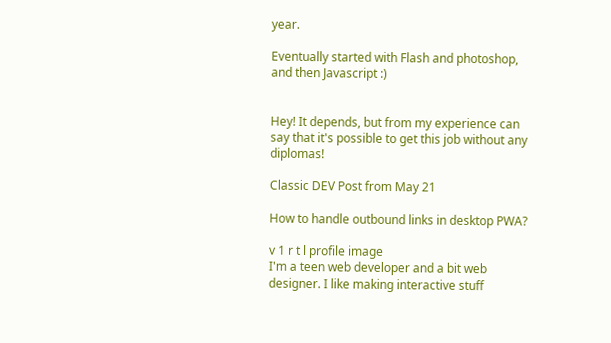year.

Eventually started with Flash and photoshop, and then Javascript :)


Hey! It depends, but from my experience can say that it's possible to get this job without any diplomas!

Classic DEV Post from May 21

How to handle outbound links in desktop PWA?

v 1 r t l profile image
I'm a teen web developer and a bit web designer. I like making interactive stuff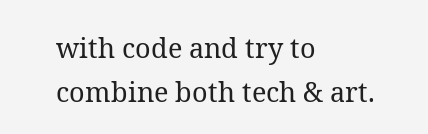with code and try to combine both tech & art.